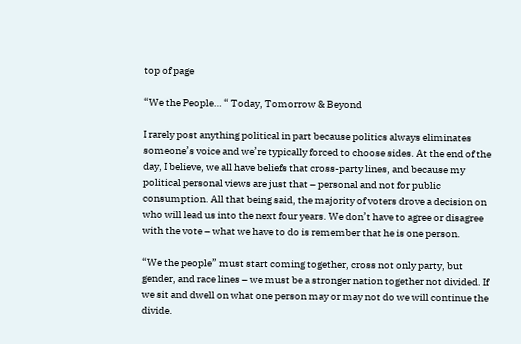top of page

“We the People… “ Today, Tomorrow & Beyond

I rarely post anything political in part because politics always eliminates someone’s voice and we’re typically forced to choose sides. At the end of the day, I believe, we all have beliefs that cross-party lines, and because my political personal views are just that – personal and not for public consumption. All that being said, the majority of voters drove a decision on who will lead us into the next four years. We don’t have to agree or disagree with the vote – what we have to do is remember that he is one person.

“We the people” must start coming together, cross not only party, but gender, and race lines – we must be a stronger nation together not divided. If we sit and dwell on what one person may or may not do we will continue the divide.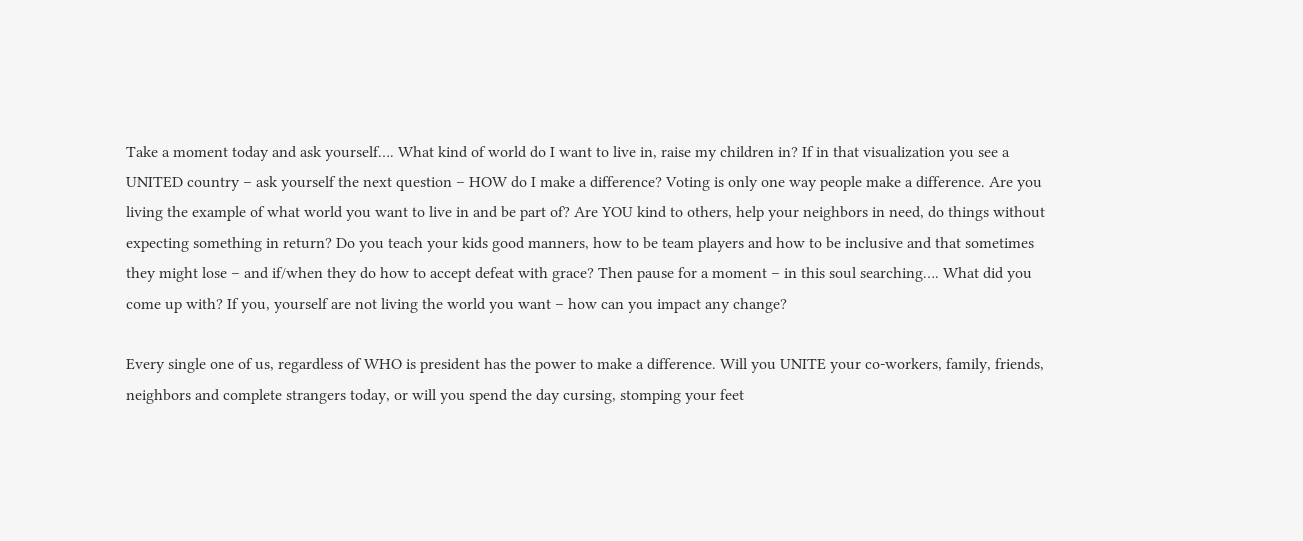Take a moment today and ask yourself…. What kind of world do I want to live in, raise my children in? If in that visualization you see a UNITED country – ask yourself the next question – HOW do I make a difference? Voting is only one way people make a difference. Are you living the example of what world you want to live in and be part of? Are YOU kind to others, help your neighbors in need, do things without expecting something in return? Do you teach your kids good manners, how to be team players and how to be inclusive and that sometimes they might lose – and if/when they do how to accept defeat with grace? Then pause for a moment – in this soul searching…. What did you come up with? If you, yourself are not living the world you want – how can you impact any change?

Every single one of us, regardless of WHO is president has the power to make a difference. Will you UNITE your co-workers, family, friends, neighbors and complete strangers today, or will you spend the day cursing, stomping your feet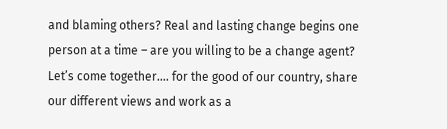and blaming others? Real and lasting change begins one person at a time – are you willing to be a change agent? Let’s come together…. for the good of our country, share our different views and work as a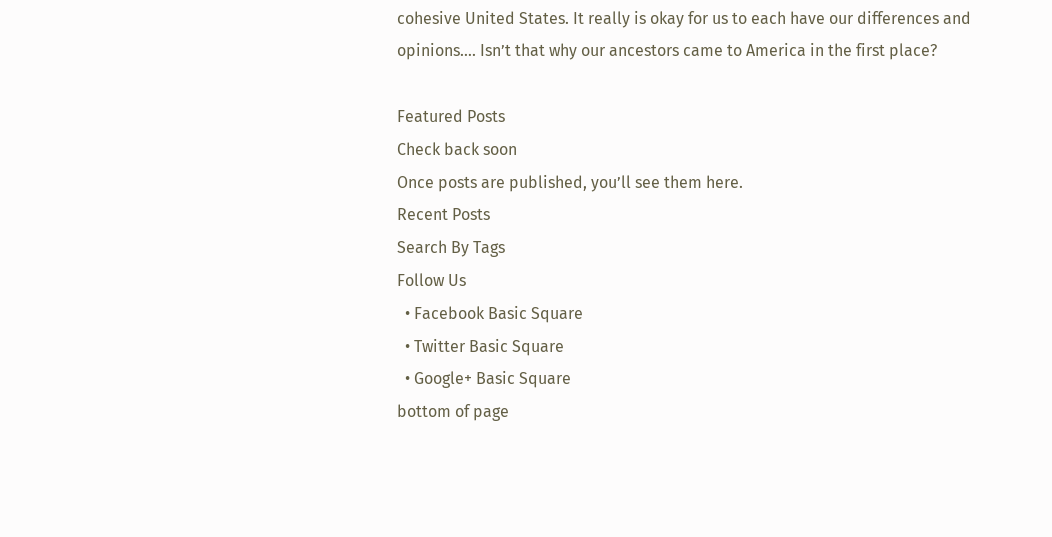cohesive United States. It really is okay for us to each have our differences and opinions…. Isn’t that why our ancestors came to America in the first place?

Featured Posts
Check back soon
Once posts are published, you’ll see them here.
Recent Posts
Search By Tags
Follow Us
  • Facebook Basic Square
  • Twitter Basic Square
  • Google+ Basic Square
bottom of page